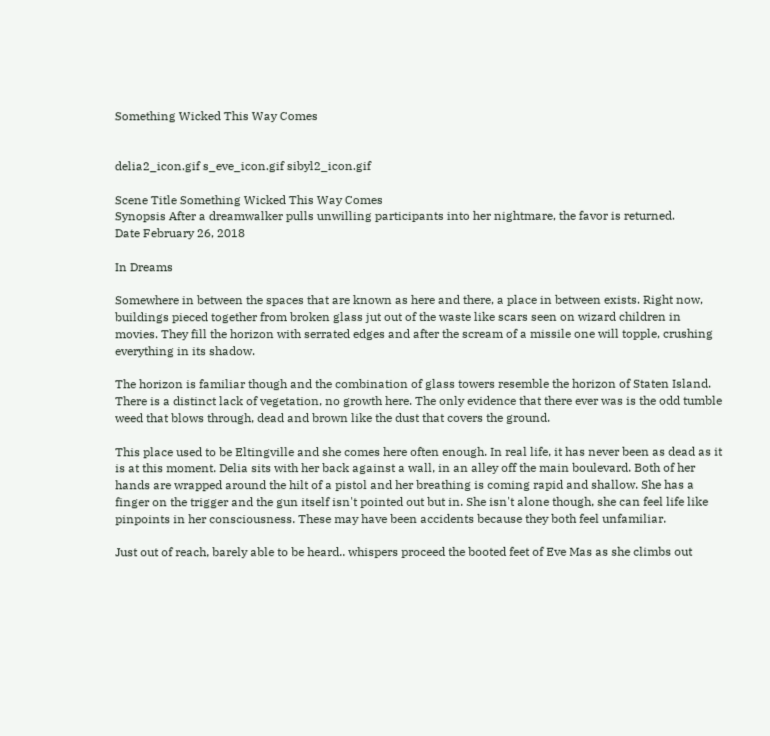Something Wicked This Way Comes


delia2_icon.gif s_eve_icon.gif sibyl2_icon.gif

Scene Title Something Wicked This Way Comes
Synopsis After a dreamwalker pulls unwilling participants into her nightmare, the favor is returned.
Date February 26, 2018

In Dreams

Somewhere in between the spaces that are known as here and there, a place in between exists. Right now, buildings pieced together from broken glass jut out of the waste like scars seen on wizard children in movies. They fill the horizon with serrated edges and after the scream of a missile one will topple, crushing everything in its shadow.

The horizon is familiar though and the combination of glass towers resemble the horizon of Staten Island. There is a distinct lack of vegetation, no growth here. The only evidence that there ever was is the odd tumble weed that blows through, dead and brown like the dust that covers the ground.

This place used to be Eltingville and she comes here often enough. In real life, it has never been as dead as it is at this moment. Delia sits with her back against a wall, in an alley off the main boulevard. Both of her hands are wrapped around the hilt of a pistol and her breathing is coming rapid and shallow. She has a finger on the trigger and the gun itself isn't pointed out but in. She isn't alone though, she can feel life like pinpoints in her consciousness. These may have been accidents because they both feel unfamiliar.

Just out of reach, barely able to be heard.. whispers proceed the booted feet of Eve Mas as she climbs out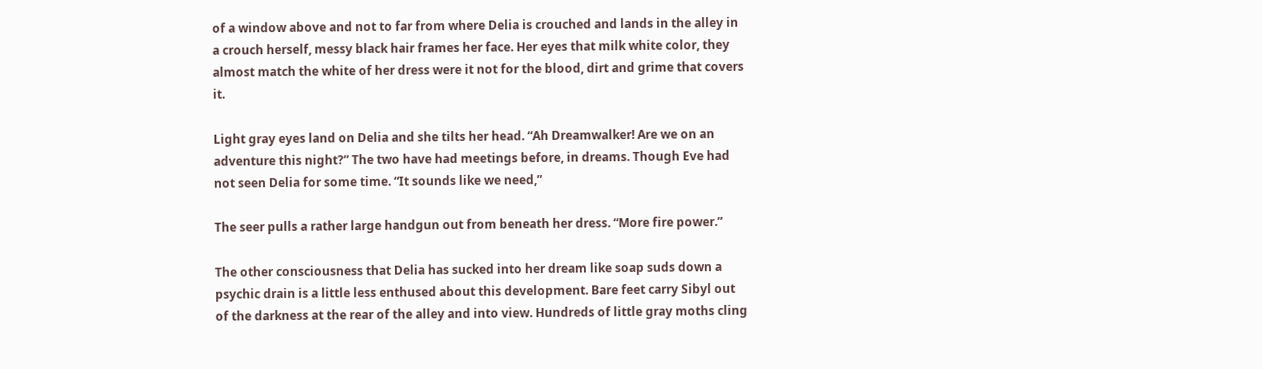of a window above and not to far from where Delia is crouched and lands in the alley in a crouch herself, messy black hair frames her face. Her eyes that milk white color, they almost match the white of her dress were it not for the blood, dirt and grime that covers it.

Light gray eyes land on Delia and she tilts her head. “Ah Dreamwalker! Are we on an adventure this night?” The two have had meetings before, in dreams. Though Eve had not seen Delia for some time. “It sounds like we need,”

The seer pulls a rather large handgun out from beneath her dress. “More fire power.”

The other consciousness that Delia has sucked into her dream like soap suds down a psychic drain is a little less enthused about this development. Bare feet carry Sibyl out of the darkness at the rear of the alley and into view. Hundreds of little gray moths cling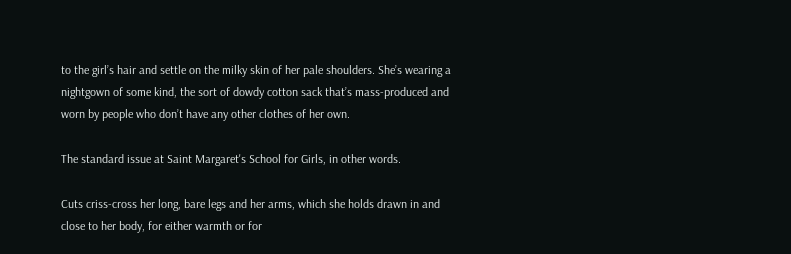to the girl’s hair and settle on the milky skin of her pale shoulders. She’s wearing a nightgown of some kind, the sort of dowdy cotton sack that’s mass-produced and worn by people who don’t have any other clothes of her own.

The standard issue at Saint Margaret's School for Girls, in other words.

Cuts criss-cross her long, bare legs and her arms, which she holds drawn in and close to her body, for either warmth or for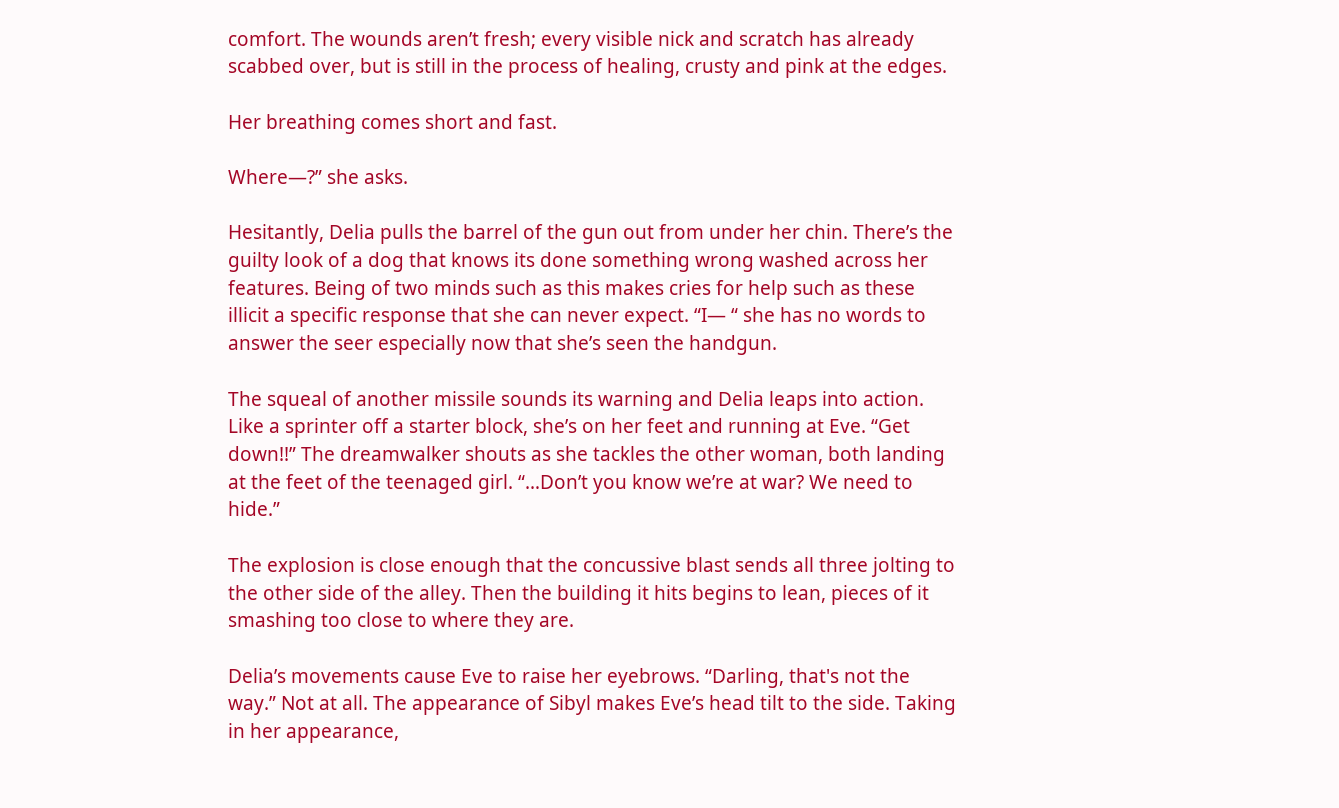comfort. The wounds aren’t fresh; every visible nick and scratch has already scabbed over, but is still in the process of healing, crusty and pink at the edges.

Her breathing comes short and fast.

Where—?” she asks.

Hesitantly, Delia pulls the barrel of the gun out from under her chin. There’s the guilty look of a dog that knows its done something wrong washed across her features. Being of two minds such as this makes cries for help such as these illicit a specific response that she can never expect. “I— “ she has no words to answer the seer especially now that she’s seen the handgun.

The squeal of another missile sounds its warning and Delia leaps into action. Like a sprinter off a starter block, she’s on her feet and running at Eve. “Get down!!” The dreamwalker shouts as she tackles the other woman, both landing at the feet of the teenaged girl. “…Don’t you know we’re at war? We need to hide.”

The explosion is close enough that the concussive blast sends all three jolting to the other side of the alley. Then the building it hits begins to lean, pieces of it smashing too close to where they are.

Delia’s movements cause Eve to raise her eyebrows. “Darling, that's not the way.” Not at all. The appearance of Sibyl makes Eve’s head tilt to the side. Taking in her appearance,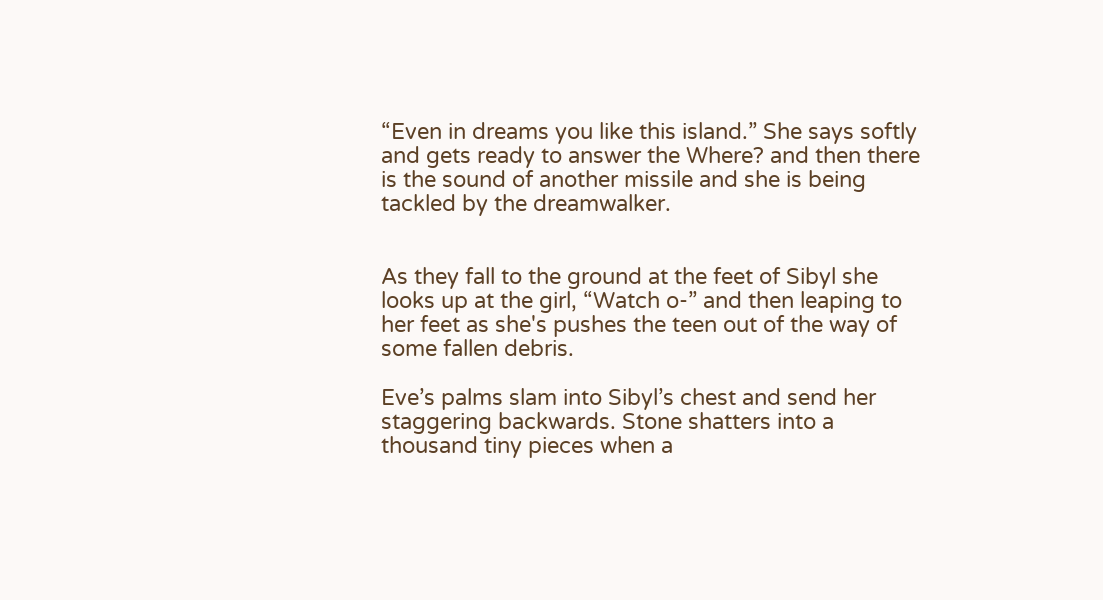“Even in dreams you like this island.” She says softly and gets ready to answer the Where? and then there is the sound of another missile and she is being tackled by the dreamwalker.


As they fall to the ground at the feet of Sibyl she looks up at the girl, “Watch o-” and then leaping to her feet as she's pushes the teen out of the way of some fallen debris.

Eve’s palms slam into Sibyl’s chest and send her staggering backwards. Stone shatters into a thousand tiny pieces when a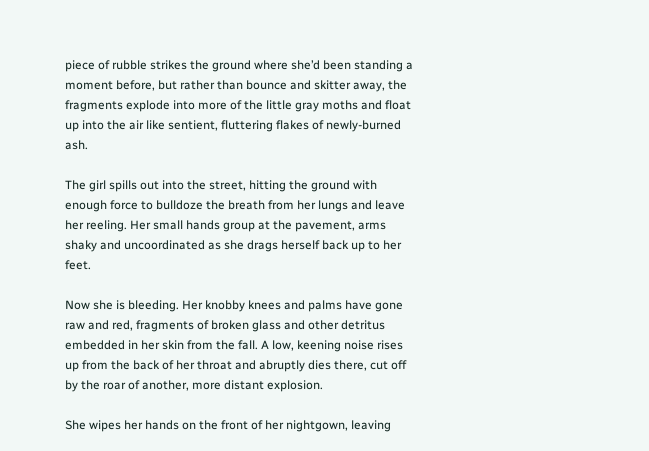piece of rubble strikes the ground where she’d been standing a moment before, but rather than bounce and skitter away, the fragments explode into more of the little gray moths and float up into the air like sentient, fluttering flakes of newly-burned ash.

The girl spills out into the street, hitting the ground with enough force to bulldoze the breath from her lungs and leave her reeling. Her small hands group at the pavement, arms shaky and uncoordinated as she drags herself back up to her feet.

Now she is bleeding. Her knobby knees and palms have gone raw and red, fragments of broken glass and other detritus embedded in her skin from the fall. A low, keening noise rises up from the back of her throat and abruptly dies there, cut off by the roar of another, more distant explosion.

She wipes her hands on the front of her nightgown, leaving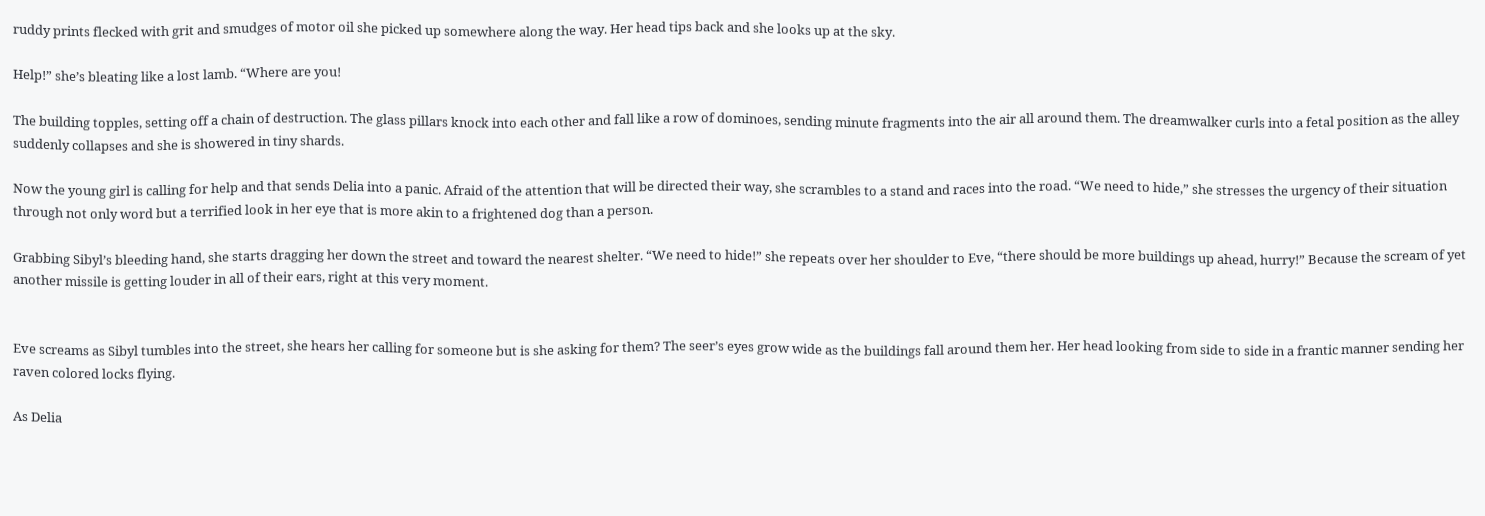ruddy prints flecked with grit and smudges of motor oil she picked up somewhere along the way. Her head tips back and she looks up at the sky.

Help!” she’s bleating like a lost lamb. “Where are you!

The building topples, setting off a chain of destruction. The glass pillars knock into each other and fall like a row of dominoes, sending minute fragments into the air all around them. The dreamwalker curls into a fetal position as the alley suddenly collapses and she is showered in tiny shards.

Now the young girl is calling for help and that sends Delia into a panic. Afraid of the attention that will be directed their way, she scrambles to a stand and races into the road. “We need to hide,” she stresses the urgency of their situation through not only word but a terrified look in her eye that is more akin to a frightened dog than a person.

Grabbing Sibyl’s bleeding hand, she starts dragging her down the street and toward the nearest shelter. “We need to hide!” she repeats over her shoulder to Eve, “there should be more buildings up ahead, hurry!” Because the scream of yet another missile is getting louder in all of their ears, right at this very moment.


Eve screams as Sibyl tumbles into the street, she hears her calling for someone but is she asking for them? The seer’s eyes grow wide as the buildings fall around them her. Her head looking from side to side in a frantic manner sending her raven colored locks flying.

As Delia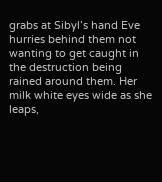grabs at Sibyl’s hand Eve hurries behind them not wanting to get caught in the destruction being rained around them. Her milk white eyes wide as she leaps,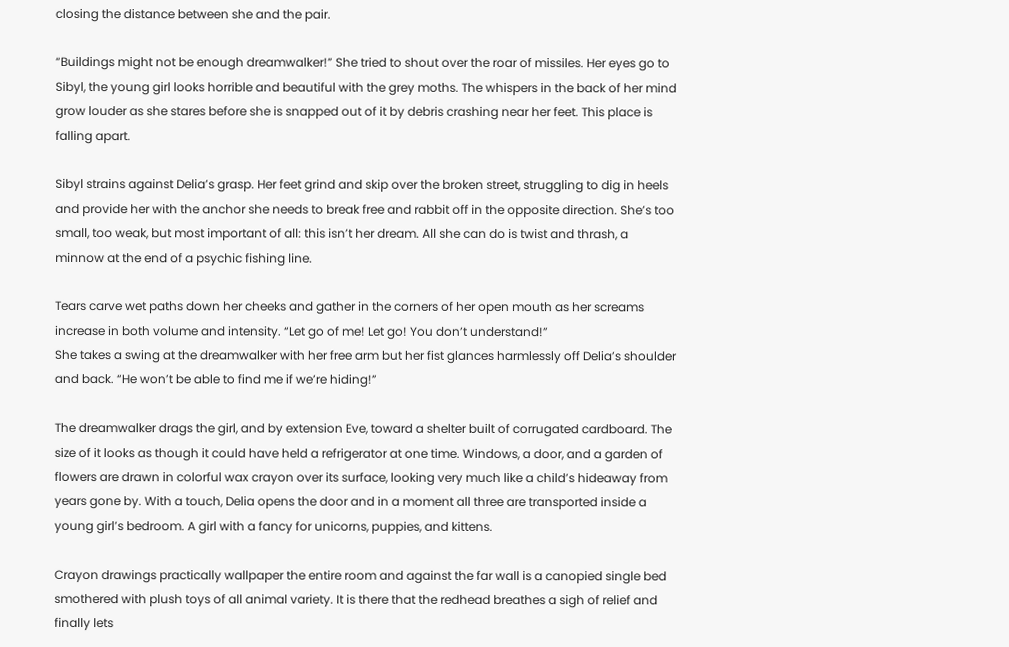closing the distance between she and the pair.

“Buildings might not be enough dreamwalker!” She tried to shout over the roar of missiles. Her eyes go to Sibyl, the young girl looks horrible and beautiful with the grey moths. The whispers in the back of her mind grow louder as she stares before she is snapped out of it by debris crashing near her feet. This place is falling apart.

Sibyl strains against Delia’s grasp. Her feet grind and skip over the broken street, struggling to dig in heels and provide her with the anchor she needs to break free and rabbit off in the opposite direction. She’s too small, too weak, but most important of all: this isn’t her dream. All she can do is twist and thrash, a minnow at the end of a psychic fishing line.

Tears carve wet paths down her cheeks and gather in the corners of her open mouth as her screams increase in both volume and intensity. “Let go of me! Let go! You don’t understand!”
She takes a swing at the dreamwalker with her free arm but her fist glances harmlessly off Delia’s shoulder and back. “He won’t be able to find me if we’re hiding!”

The dreamwalker drags the girl, and by extension Eve, toward a shelter built of corrugated cardboard. The size of it looks as though it could have held a refrigerator at one time. Windows, a door, and a garden of flowers are drawn in colorful wax crayon over its surface, looking very much like a child’s hideaway from years gone by. With a touch, Delia opens the door and in a moment all three are transported inside a young girl’s bedroom. A girl with a fancy for unicorns, puppies, and kittens.

Crayon drawings practically wallpaper the entire room and against the far wall is a canopied single bed smothered with plush toys of all animal variety. It is there that the redhead breathes a sigh of relief and finally lets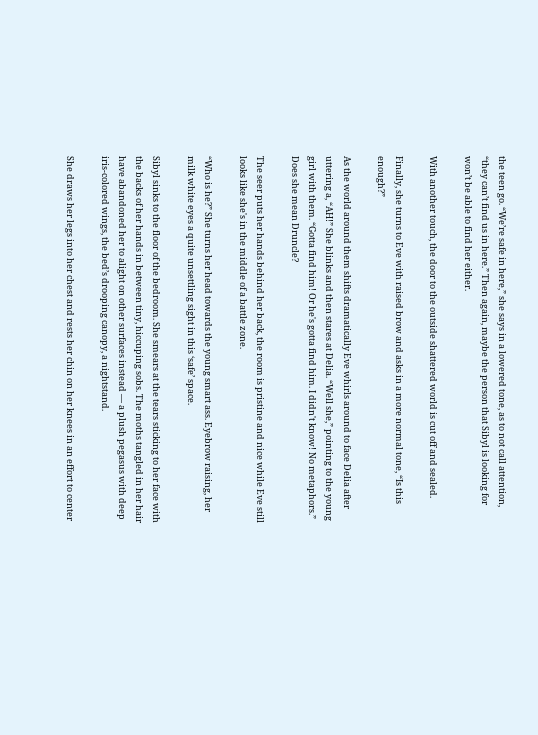the teen go. “We’re safe in here,” she says in a lowered tone, as to not call attention, “they can’t find us in here.” Then again, maybe the person that Sibyl is looking for won’t be able to find her either.

With another touch, the door to the outside shattered world is cut off and sealed.

Finally, she turns to Eve with raised brow and asks in a more normal tone, “Is this enough?”

As the world around them shifts dramatically Eve whirls around to face Delia after uttering a, “AH!” She blinks and then stares at Delia. “Well she,” pointing to the young girl with them. “Gotta find him! Or he's gotta find him. I didn't know! No metaphors.” Does she mean Druncle?

The seer puts her hands behind her back, the room is pristine and nice while Eve still looks like she's in the middle of a battle zone.

“Who is he?” She turns her head towards the young smart ass. Eyebrow raising, her milk white eyes a quite unsettling sight in this ‘safe’ space.

Sibyl sinks to the floor of the bedroom. She smears at the tears sticking to her face with the backs of her hands in between tiny, hiccuping sobs. The moths tangled in her hair have abandoned her to alight on other surfaces instead — a plush pegasus with deep iris-colored wings, the bed’s drooping canopy, a nightstand.

She draws her legs into her chest and rests her chin on her knees in an effort to center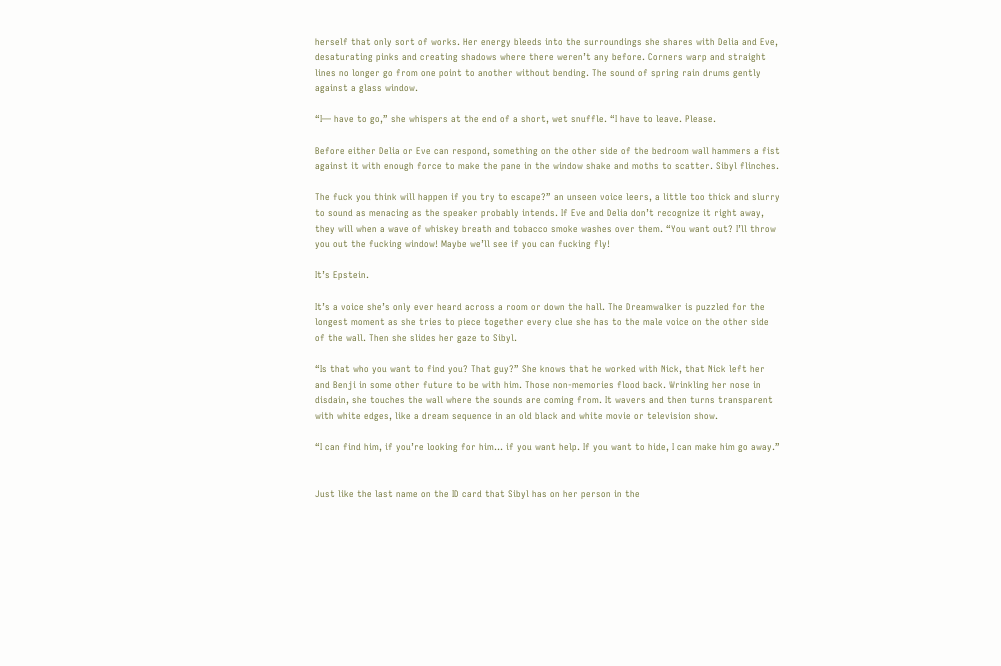herself that only sort of works. Her energy bleeds into the surroundings she shares with Delia and Eve, desaturating pinks and creating shadows where there weren’t any before. Corners warp and straight lines no longer go from one point to another without bending. The sound of spring rain drums gently against a glass window.

“I— have to go,” she whispers at the end of a short, wet snuffle. “I have to leave. Please.

Before either Delia or Eve can respond, something on the other side of the bedroom wall hammers a fist against it with enough force to make the pane in the window shake and moths to scatter. Sibyl flinches.

The fuck you think will happen if you try to escape?” an unseen voice leers, a little too thick and slurry to sound as menacing as the speaker probably intends. If Eve and Delia don’t recognize it right away, they will when a wave of whiskey breath and tobacco smoke washes over them. “You want out? I’ll throw you out the fucking window! Maybe we’ll see if you can fucking fly!

It’s Epstein.

It’s a voice she’s only ever heard across a room or down the hall. The Dreamwalker is puzzled for the longest moment as she tries to piece together every clue she has to the male voice on the other side of the wall. Then she slides her gaze to Sibyl.

“Is that who you want to find you? That guy?” She knows that he worked with Nick, that Nick left her and Benji in some other future to be with him. Those non-memories flood back. Wrinkling her nose in disdain, she touches the wall where the sounds are coming from. It wavers and then turns transparent with white edges, like a dream sequence in an old black and white movie or television show.

“I can find him, if you’re looking for him… if you want help. If you want to hide, I can make him go away.”


Just like the last name on the ID card that Sibyl has on her person in the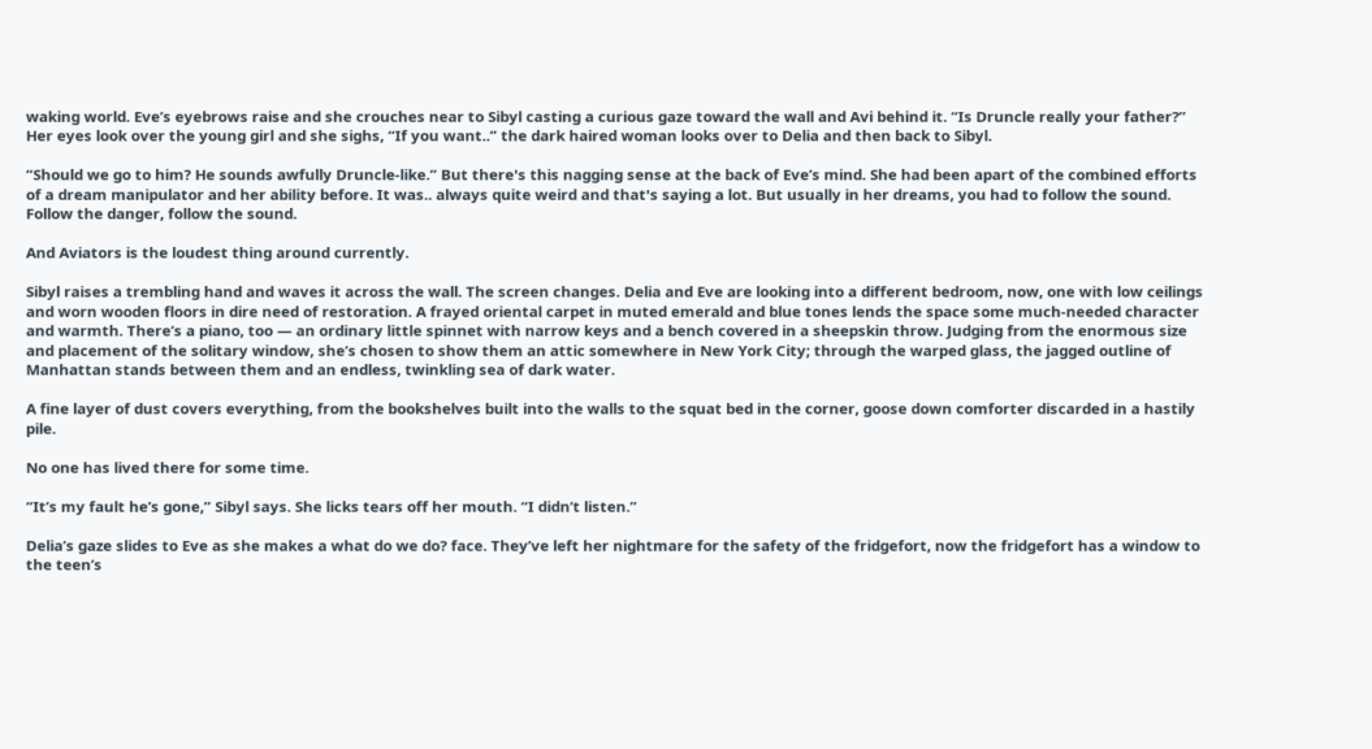waking world. Eve’s eyebrows raise and she crouches near to Sibyl casting a curious gaze toward the wall and Avi behind it. “Is Druncle really your father?” Her eyes look over the young girl and she sighs, “If you want..” the dark haired woman looks over to Delia and then back to Sibyl.

“Should we go to him? He sounds awfully Druncle-like.” But there's this nagging sense at the back of Eve’s mind. She had been apart of the combined efforts of a dream manipulator and her ability before. It was.. always quite weird and that's saying a lot. But usually in her dreams, you had to follow the sound. Follow the danger, follow the sound.

And Aviators is the loudest thing around currently.

Sibyl raises a trembling hand and waves it across the wall. The screen changes. Delia and Eve are looking into a different bedroom, now, one with low ceilings and worn wooden floors in dire need of restoration. A frayed oriental carpet in muted emerald and blue tones lends the space some much-needed character and warmth. There’s a piano, too — an ordinary little spinnet with narrow keys and a bench covered in a sheepskin throw. Judging from the enormous size and placement of the solitary window, she’s chosen to show them an attic somewhere in New York City; through the warped glass, the jagged outline of Manhattan stands between them and an endless, twinkling sea of dark water.

A fine layer of dust covers everything, from the bookshelves built into the walls to the squat bed in the corner, goose down comforter discarded in a hastily pile.

No one has lived there for some time.

“It’s my fault he’s gone,” Sibyl says. She licks tears off her mouth. “I didn’t listen.”

Delia’s gaze slides to Eve as she makes a what do we do? face. They’ve left her nightmare for the safety of the fridgefort, now the fridgefort has a window to the teen’s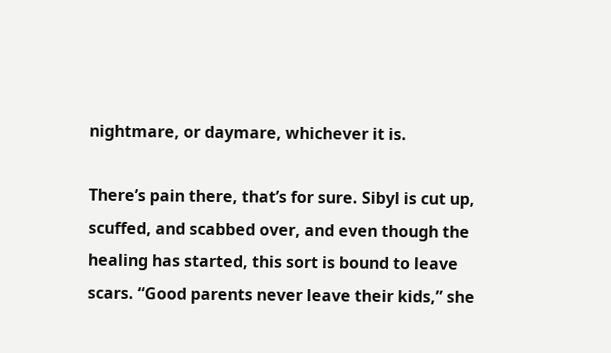nightmare, or daymare, whichever it is.

There’s pain there, that’s for sure. Sibyl is cut up, scuffed, and scabbed over, and even though the healing has started, this sort is bound to leave scars. “Good parents never leave their kids,” she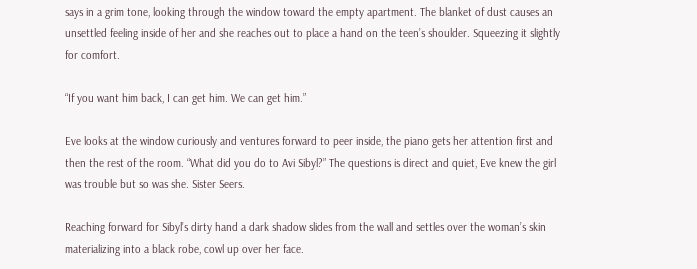says in a grim tone, looking through the window toward the empty apartment. The blanket of dust causes an unsettled feeling inside of her and she reaches out to place a hand on the teen’s shoulder. Squeezing it slightly for comfort.

“If you want him back, I can get him. We can get him.”

Eve looks at the window curiously and ventures forward to peer inside, the piano gets her attention first and then the rest of the room. “What did you do to Avi Sibyl?” The questions is direct and quiet, Eve knew the girl was trouble but so was she. Sister Seers.

Reaching forward for Sibyl’s dirty hand a dark shadow slides from the wall and settles over the woman’s skin materializing into a black robe, cowl up over her face.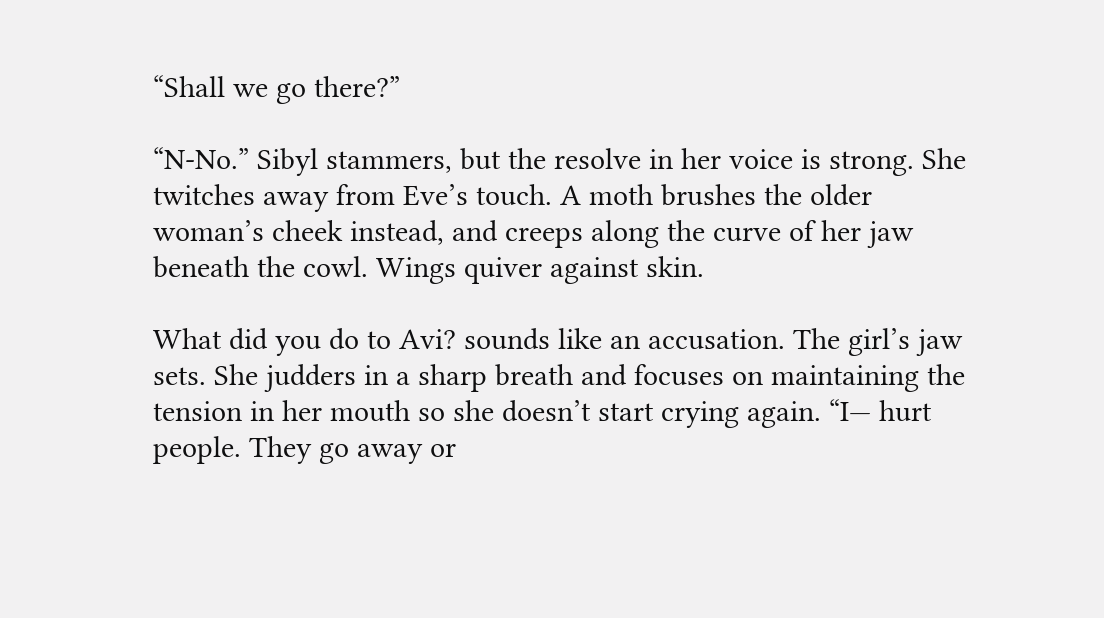“Shall we go there?”

“N-No.” Sibyl stammers, but the resolve in her voice is strong. She twitches away from Eve’s touch. A moth brushes the older woman’s cheek instead, and creeps along the curve of her jaw beneath the cowl. Wings quiver against skin.

What did you do to Avi? sounds like an accusation. The girl’s jaw sets. She judders in a sharp breath and focuses on maintaining the tension in her mouth so she doesn’t start crying again. “I— hurt people. They go away or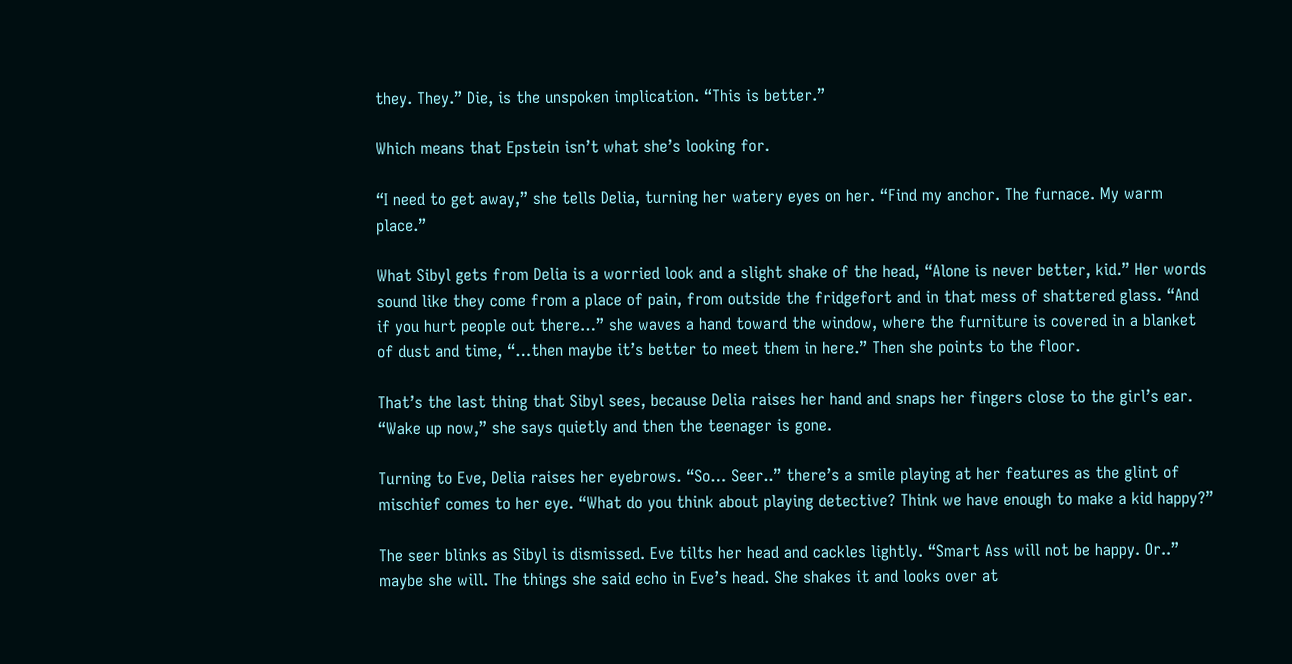they. They.” Die, is the unspoken implication. “This is better.”

Which means that Epstein isn’t what she’s looking for.

“I need to get away,” she tells Delia, turning her watery eyes on her. “Find my anchor. The furnace. My warm place.”

What Sibyl gets from Delia is a worried look and a slight shake of the head, “Alone is never better, kid.” Her words sound like they come from a place of pain, from outside the fridgefort and in that mess of shattered glass. “And if you hurt people out there…” she waves a hand toward the window, where the furniture is covered in a blanket of dust and time, “…then maybe it’s better to meet them in here.” Then she points to the floor.

That’s the last thing that Sibyl sees, because Delia raises her hand and snaps her fingers close to the girl’s ear. “Wake up now,” she says quietly and then the teenager is gone.

Turning to Eve, Delia raises her eyebrows. “So… Seer..” there’s a smile playing at her features as the glint of mischief comes to her eye. “What do you think about playing detective? Think we have enough to make a kid happy?”

The seer blinks as Sibyl is dismissed. Eve tilts her head and cackles lightly. “Smart Ass will not be happy. Or..” maybe she will. The things she said echo in Eve’s head. She shakes it and looks over at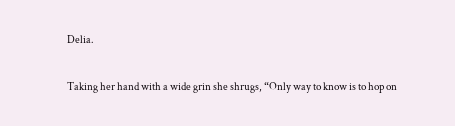Delia.

Taking her hand with a wide grin she shrugs, “Only way to know is to hop on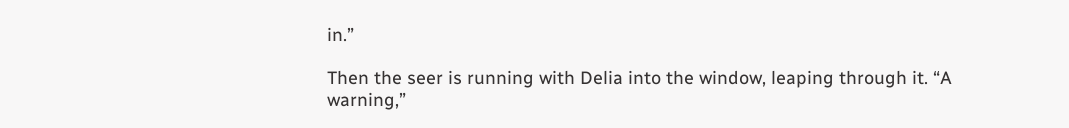in.”

Then the seer is running with Delia into the window, leaping through it. “A warning,”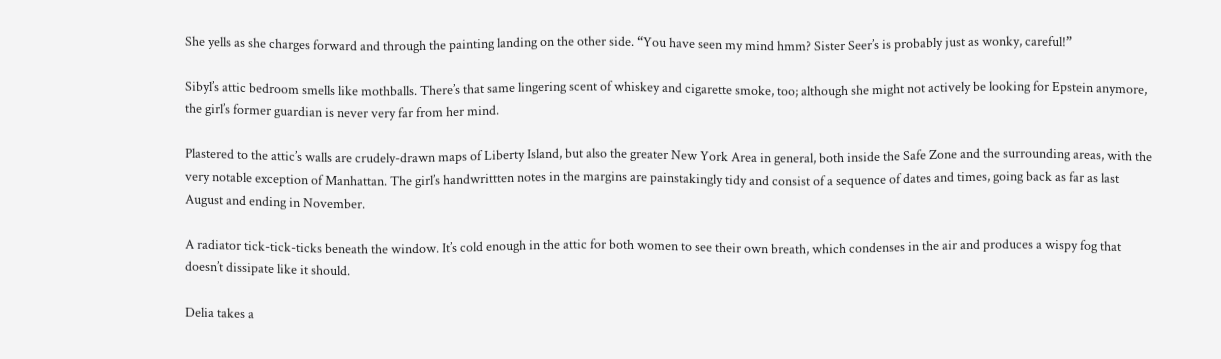She yells as she charges forward and through the painting landing on the other side. “You have seen my mind hmm? Sister Seer’s is probably just as wonky, careful!”

Sibyl’s attic bedroom smells like mothballs. There’s that same lingering scent of whiskey and cigarette smoke, too; although she might not actively be looking for Epstein anymore, the girl’s former guardian is never very far from her mind.

Plastered to the attic’s walls are crudely-drawn maps of Liberty Island, but also the greater New York Area in general, both inside the Safe Zone and the surrounding areas, with the very notable exception of Manhattan. The girl’s handwrittten notes in the margins are painstakingly tidy and consist of a sequence of dates and times, going back as far as last August and ending in November.

A radiator tick-tick-ticks beneath the window. It’s cold enough in the attic for both women to see their own breath, which condenses in the air and produces a wispy fog that doesn’t dissipate like it should.

Delia takes a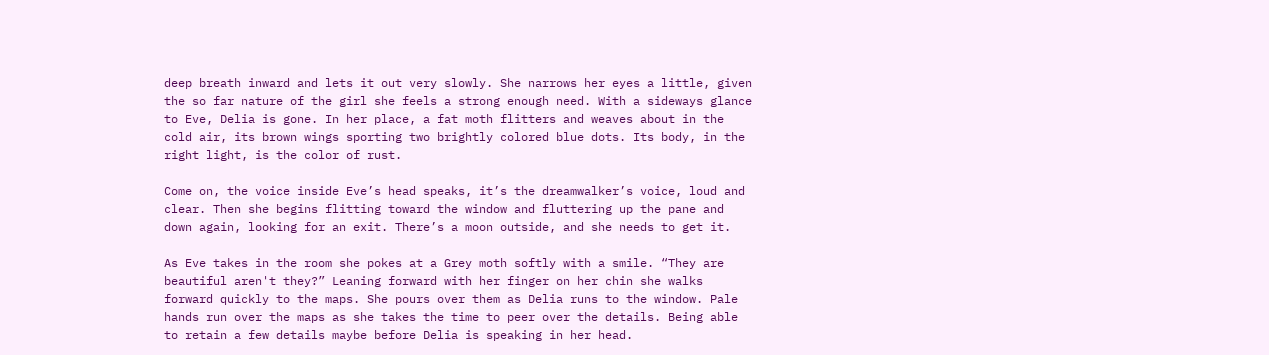deep breath inward and lets it out very slowly. She narrows her eyes a little, given the so far nature of the girl she feels a strong enough need. With a sideways glance to Eve, Delia is gone. In her place, a fat moth flitters and weaves about in the cold air, its brown wings sporting two brightly colored blue dots. Its body, in the right light, is the color of rust.

Come on, the voice inside Eve’s head speaks, it’s the dreamwalker’s voice, loud and clear. Then she begins flitting toward the window and fluttering up the pane and down again, looking for an exit. There’s a moon outside, and she needs to get it.

As Eve takes in the room she pokes at a Grey moth softly with a smile. “They are beautiful aren't they?” Leaning forward with her finger on her chin she walks forward quickly to the maps. She pours over them as Delia runs to the window. Pale hands run over the maps as she takes the time to peer over the details. Being able to retain a few details maybe before Delia is speaking in her head.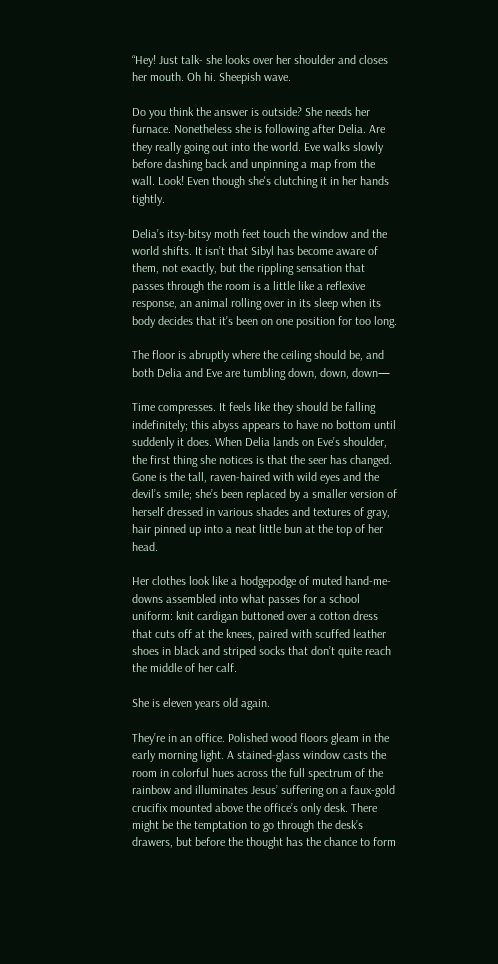“Hey! Just talk- she looks over her shoulder and closes her mouth. Oh hi. Sheepish wave.

Do you think the answer is outside? She needs her furnace. Nonetheless she is following after Delia. Are they really going out into the world. Eve walks slowly before dashing back and unpinning a map from the wall. Look! Even though she's clutching it in her hands tightly.

Delia’s itsy-bitsy moth feet touch the window and the world shifts. It isn’t that Sibyl has become aware of them, not exactly, but the rippling sensation that passes through the room is a little like a reflexive response, an animal rolling over in its sleep when its body decides that it’s been on one position for too long.

The floor is abruptly where the ceiling should be, and both Delia and Eve are tumbling down, down, down—

Time compresses. It feels like they should be falling indefinitely; this abyss appears to have no bottom until suddenly it does. When Delia lands on Eve’s shoulder, the first thing she notices is that the seer has changed. Gone is the tall, raven-haired with wild eyes and the devil’s smile; she’s been replaced by a smaller version of herself dressed in various shades and textures of gray, hair pinned up into a neat little bun at the top of her head.

Her clothes look like a hodgepodge of muted hand-me-downs assembled into what passes for a school uniform: knit cardigan buttoned over a cotton dress that cuts off at the knees, paired with scuffed leather shoes in black and striped socks that don’t quite reach the middle of her calf.

She is eleven years old again.

They’re in an office. Polished wood floors gleam in the early morning light. A stained-glass window casts the room in colorful hues across the full spectrum of the rainbow and illuminates Jesus’ suffering on a faux-gold crucifix mounted above the office’s only desk. There might be the temptation to go through the desk’s drawers, but before the thought has the chance to form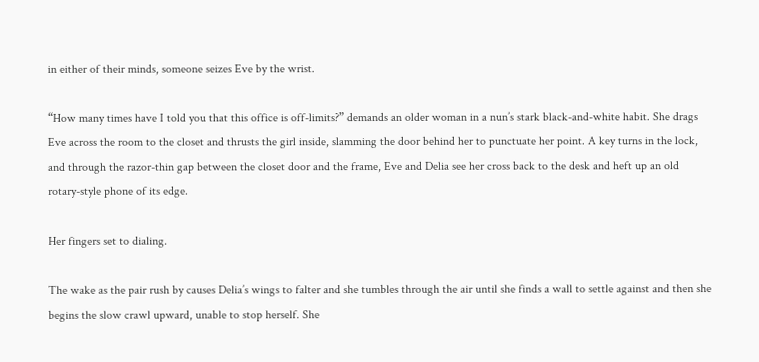in either of their minds, someone seizes Eve by the wrist.

“How many times have I told you that this office is off-limits?” demands an older woman in a nun’s stark black-and-white habit. She drags Eve across the room to the closet and thrusts the girl inside, slamming the door behind her to punctuate her point. A key turns in the lock, and through the razor-thin gap between the closet door and the frame, Eve and Delia see her cross back to the desk and heft up an old rotary-style phone of its edge.

Her fingers set to dialing.

The wake as the pair rush by causes Delia’s wings to falter and she tumbles through the air until she finds a wall to settle against and then she begins the slow crawl upward, unable to stop herself. She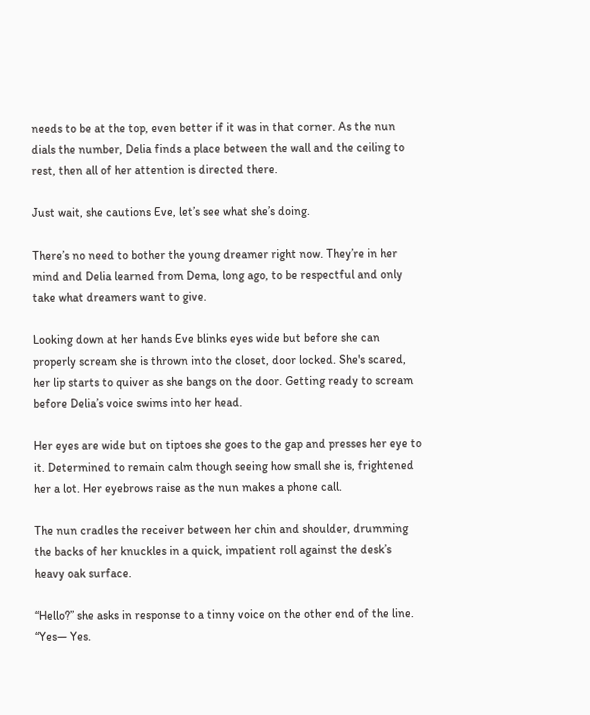needs to be at the top, even better if it was in that corner. As the nun dials the number, Delia finds a place between the wall and the ceiling to rest, then all of her attention is directed there.

Just wait, she cautions Eve, let’s see what she’s doing.

There’s no need to bother the young dreamer right now. They’re in her mind and Delia learned from Dema, long ago, to be respectful and only take what dreamers want to give.

Looking down at her hands Eve blinks eyes wide but before she can properly scream she is thrown into the closet, door locked. She's scared, her lip starts to quiver as she bangs on the door. Getting ready to scream before Delia’s voice swims into her head.

Her eyes are wide but on tiptoes she goes to the gap and presses her eye to it. Determined to remain calm though seeing how small she is, frightened her a lot. Her eyebrows raise as the nun makes a phone call.

The nun cradles the receiver between her chin and shoulder, drumming the backs of her knuckles in a quick, impatient roll against the desk’s heavy oak surface.

“Hello?” she asks in response to a tinny voice on the other end of the line. “Yes— Yes.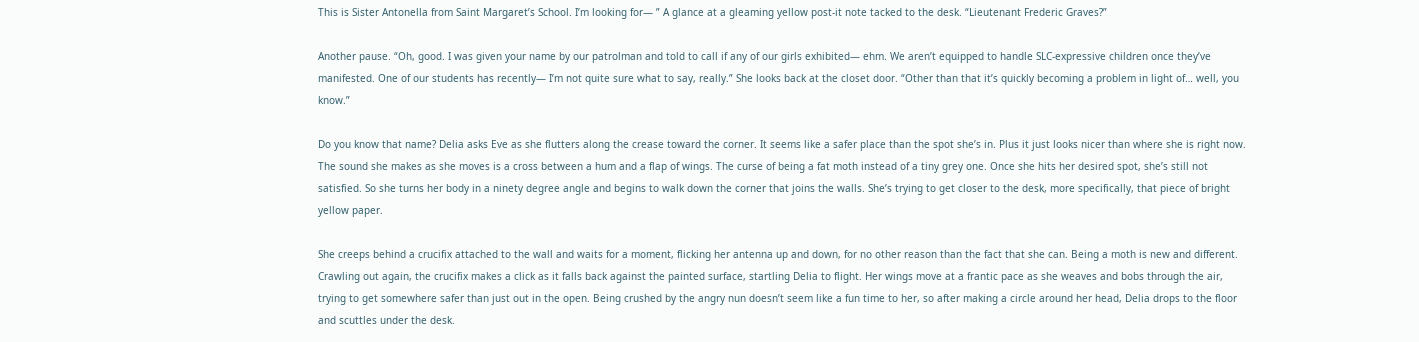This is Sister Antonella from Saint Margaret’s School. I’m looking for— ” A glance at a gleaming yellow post-it note tacked to the desk. “Lieutenant Frederic Graves?”

Another pause. “Oh, good. I was given your name by our patrolman and told to call if any of our girls exhibited— ehm. We aren’t equipped to handle SLC-expressive children once they’ve manifested. One of our students has recently— I’m not quite sure what to say, really.” She looks back at the closet door. “Other than that it’s quickly becoming a problem in light of… well, you know.”

Do you know that name? Delia asks Eve as she flutters along the crease toward the corner. It seems like a safer place than the spot she’s in. Plus it just looks nicer than where she is right now. The sound she makes as she moves is a cross between a hum and a flap of wings. The curse of being a fat moth instead of a tiny grey one. Once she hits her desired spot, she’s still not satisfied. So she turns her body in a ninety degree angle and begins to walk down the corner that joins the walls. She’s trying to get closer to the desk, more specifically, that piece of bright yellow paper.

She creeps behind a crucifix attached to the wall and waits for a moment, flicking her antenna up and down, for no other reason than the fact that she can. Being a moth is new and different. Crawling out again, the crucifix makes a click as it falls back against the painted surface, startling Delia to flight. Her wings move at a frantic pace as she weaves and bobs through the air, trying to get somewhere safer than just out in the open. Being crushed by the angry nun doesn’t seem like a fun time to her, so after making a circle around her head, Delia drops to the floor and scuttles under the desk.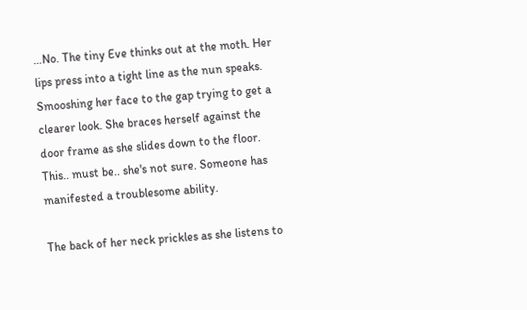…No. The tiny Eve thinks out at the moth. Her lips press into a tight line as the nun speaks. Smooshing her face to the gap trying to get a clearer look. She braces herself against the door frame as she slides down to the floor. This.. must be.. she's not sure. Someone has manifested a troublesome ability.

The back of her neck prickles as she listens to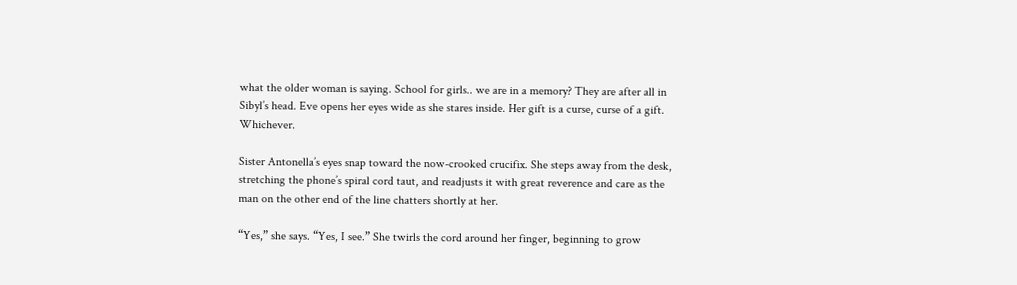what the older woman is saying. School for girls.. we are in a memory? They are after all in Sibyl’s head. Eve opens her eyes wide as she stares inside. Her gift is a curse, curse of a gift. Whichever.

Sister Antonella’s eyes snap toward the now-crooked crucifix. She steps away from the desk, stretching the phone’s spiral cord taut, and readjusts it with great reverence and care as the man on the other end of the line chatters shortly at her.

“Yes,” she says. “Yes, I see.” She twirls the cord around her finger, beginning to grow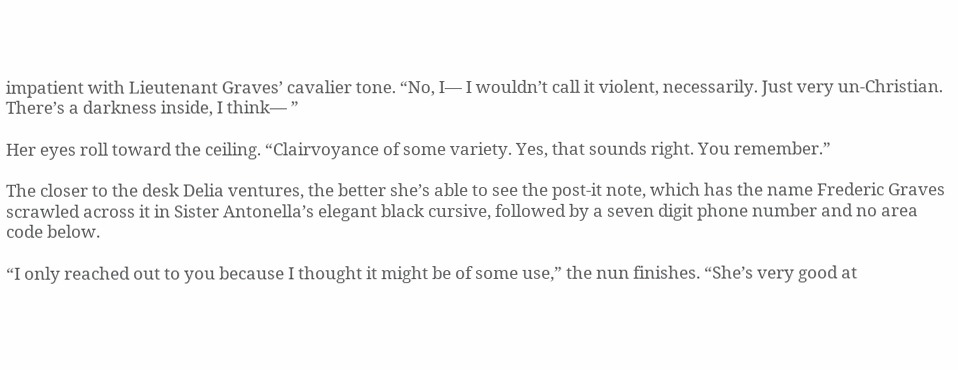impatient with Lieutenant Graves’ cavalier tone. “No, I— I wouldn’t call it violent, necessarily. Just very un-Christian. There’s a darkness inside, I think— ”

Her eyes roll toward the ceiling. “Clairvoyance of some variety. Yes, that sounds right. You remember.”

The closer to the desk Delia ventures, the better she’s able to see the post-it note, which has the name Frederic Graves scrawled across it in Sister Antonella’s elegant black cursive, followed by a seven digit phone number and no area code below.

“I only reached out to you because I thought it might be of some use,” the nun finishes. “She’s very good at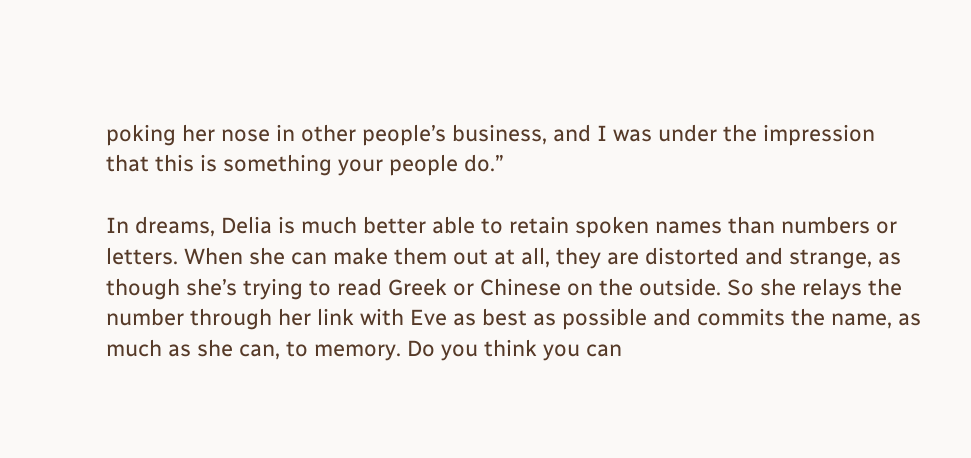poking her nose in other people’s business, and I was under the impression that this is something your people do.”

In dreams, Delia is much better able to retain spoken names than numbers or letters. When she can make them out at all, they are distorted and strange, as though she’s trying to read Greek or Chinese on the outside. So she relays the number through her link with Eve as best as possible and commits the name, as much as she can, to memory. Do you think you can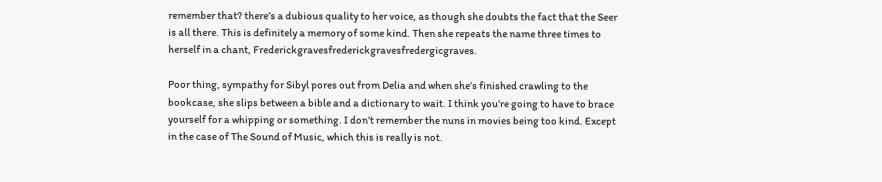remember that? there’s a dubious quality to her voice, as though she doubts the fact that the Seer is all there. This is definitely a memory of some kind. Then she repeats the name three times to herself in a chant, Frederickgravesfrederickgravesfredergicgraves.

Poor thing, sympathy for Sibyl pores out from Delia and when she’s finished crawling to the bookcase, she slips between a bible and a dictionary to wait. I think you’re going to have to brace yourself for a whipping or something. I don’t remember the nuns in movies being too kind. Except in the case of The Sound of Music, which this is really is not.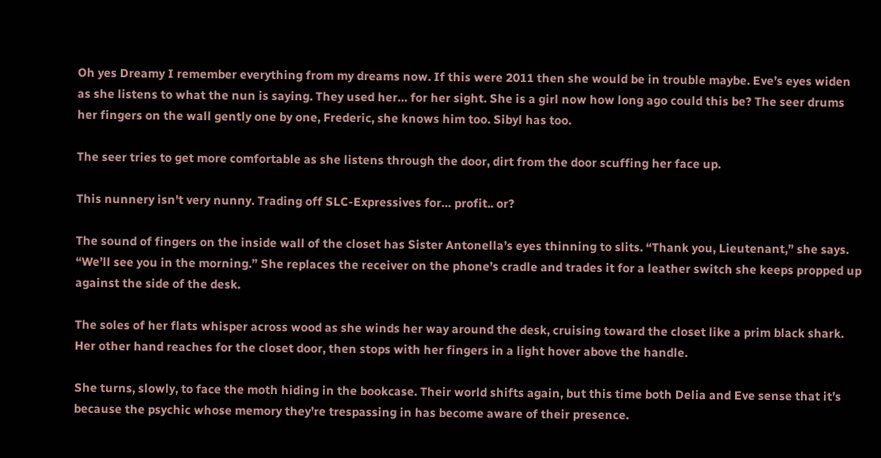Oh yes Dreamy I remember everything from my dreams now. If this were 2011 then she would be in trouble maybe. Eve’s eyes widen as she listens to what the nun is saying. They used her… for her sight. She is a girl now how long ago could this be? The seer drums her fingers on the wall gently one by one, Frederic, she knows him too. Sibyl has too.

The seer tries to get more comfortable as she listens through the door, dirt from the door scuffing her face up.

This nunnery isn't very nunny. Trading off SLC-Expressives for… profit.. or?

The sound of fingers on the inside wall of the closet has Sister Antonella’s eyes thinning to slits. “Thank you, Lieutenant,” she says. “We’ll see you in the morning.” She replaces the receiver on the phone’s cradle and trades it for a leather switch she keeps propped up against the side of the desk.

The soles of her flats whisper across wood as she winds her way around the desk, cruising toward the closet like a prim black shark. Her other hand reaches for the closet door, then stops with her fingers in a light hover above the handle.

She turns, slowly, to face the moth hiding in the bookcase. Their world shifts again, but this time both Delia and Eve sense that it’s because the psychic whose memory they’re trespassing in has become aware of their presence.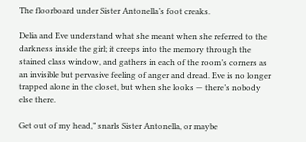The floorboard under Sister Antonella’s foot creaks.

Delia and Eve understand what she meant when she referred to the darkness inside the girl; it creeps into the memory through the stained class window, and gathers in each of the room’s corners as an invisible but pervasive feeling of anger and dread. Eve is no longer trapped alone in the closet, but when she looks — there’s nobody else there.

Get out of my head,” snarls Sister Antonella, or maybe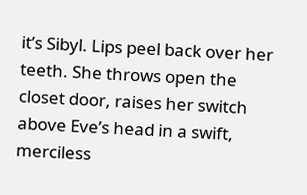it’s Sibyl. Lips peel back over her teeth. She throws open the closet door, raises her switch above Eve’s head in a swift, merciless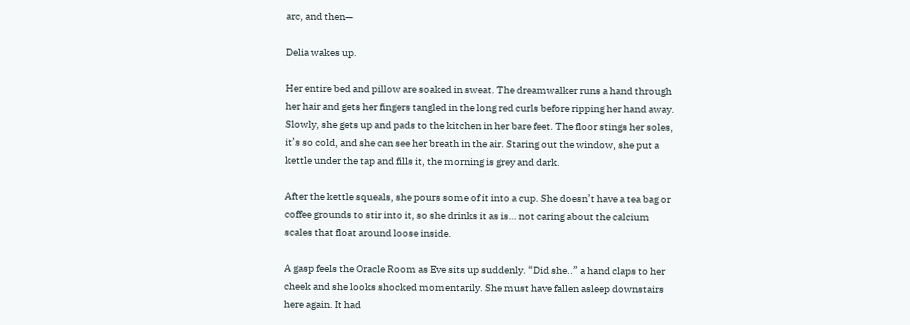arc, and then—

Delia wakes up.

Her entire bed and pillow are soaked in sweat. The dreamwalker runs a hand through her hair and gets her fingers tangled in the long red curls before ripping her hand away. Slowly, she gets up and pads to the kitchen in her bare feet. The floor stings her soles, it’s so cold, and she can see her breath in the air. Staring out the window, she put a kettle under the tap and fills it, the morning is grey and dark.

After the kettle squeals, she pours some of it into a cup. She doesn’t have a tea bag or coffee grounds to stir into it, so she drinks it as is… not caring about the calcium scales that float around loose inside.

A gasp feels the Oracle Room as Eve sits up suddenly. “Did she..” a hand claps to her cheek and she looks shocked momentarily. She must have fallen asleep downstairs here again. It had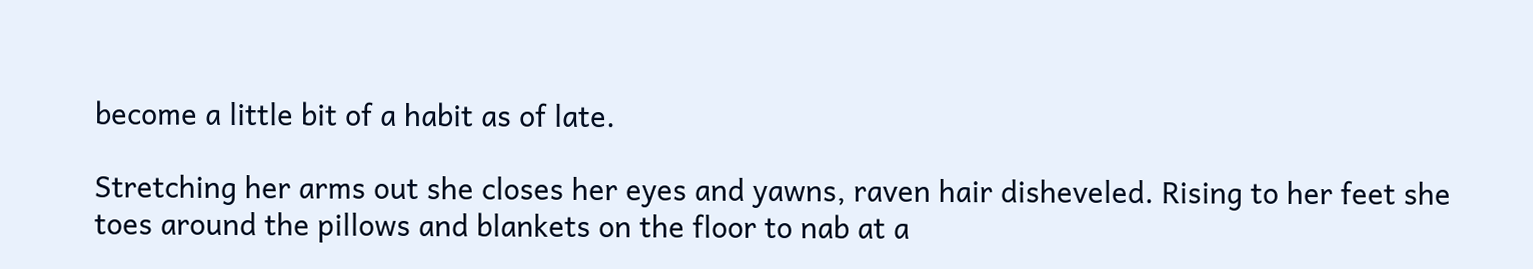become a little bit of a habit as of late.

Stretching her arms out she closes her eyes and yawns, raven hair disheveled. Rising to her feet she toes around the pillows and blankets on the floor to nab at a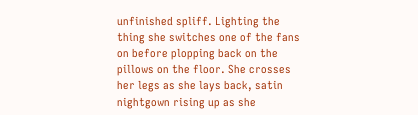unfinished spliff. Lighting the thing she switches one of the fans on before plopping back on the pillows on the floor. She crosses her legs as she lays back, satin nightgown rising up as she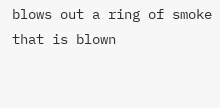blows out a ring of smoke that is blown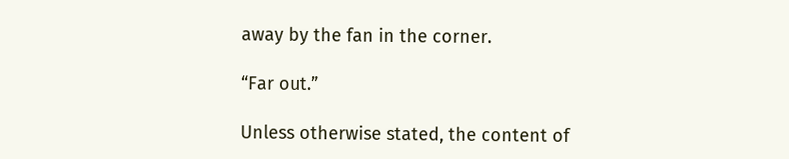away by the fan in the corner.

“Far out.”

Unless otherwise stated, the content of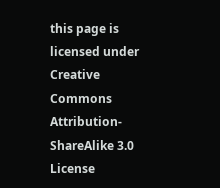this page is licensed under Creative Commons Attribution-ShareAlike 3.0 License